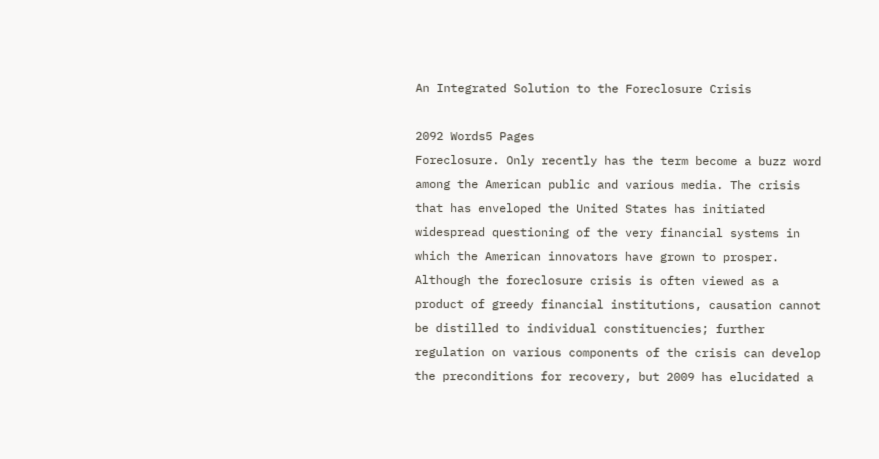An Integrated Solution to the Foreclosure Crisis

2092 Words5 Pages
Foreclosure. Only recently has the term become a buzz word among the American public and various media. The crisis that has enveloped the United States has initiated widespread questioning of the very financial systems in which the American innovators have grown to prosper. Although the foreclosure crisis is often viewed as a product of greedy financial institutions, causation cannot be distilled to individual constituencies; further regulation on various components of the crisis can develop the preconditions for recovery, but 2009 has elucidated a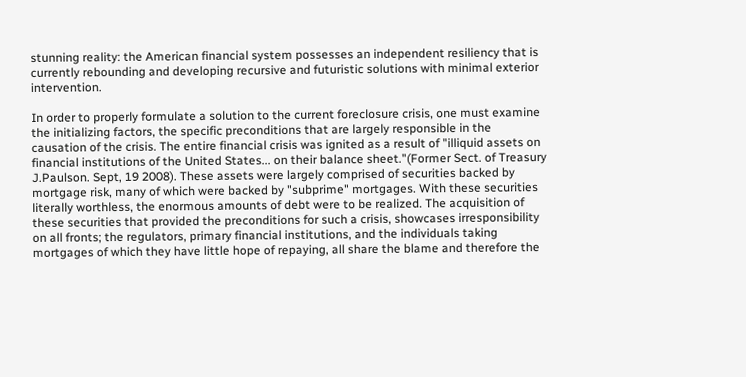stunning reality: the American financial system possesses an independent resiliency that is currently rebounding and developing recursive and futuristic solutions with minimal exterior intervention.

In order to properly formulate a solution to the current foreclosure crisis, one must examine the initializing factors, the specific preconditions that are largely responsible in the causation of the crisis. The entire financial crisis was ignited as a result of "illiquid assets on financial institutions of the United States... on their balance sheet."(Former Sect. of Treasury J.Paulson. Sept, 19 2008). These assets were largely comprised of securities backed by mortgage risk, many of which were backed by "subprime" mortgages. With these securities literally worthless, the enormous amounts of debt were to be realized. The acquisition of these securities that provided the preconditions for such a crisis, showcases irresponsibility on all fronts; the regulators, primary financial institutions, and the individuals taking mortgages of which they have little hope of repaying, all share the blame and therefore the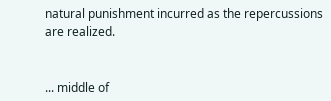natural punishment incurred as the repercussions are realized.


... middle of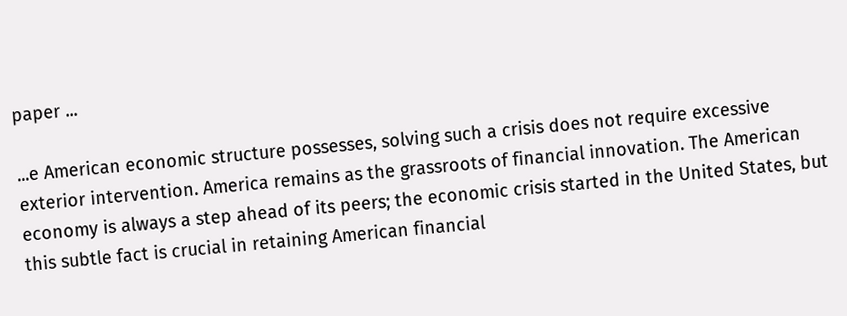paper ...

...e American economic structure possesses, solving such a crisis does not require excessive exterior intervention. America remains as the grassroots of financial innovation. The American economy is always a step ahead of its peers; the economic crisis started in the United States, but this subtle fact is crucial in retaining American financial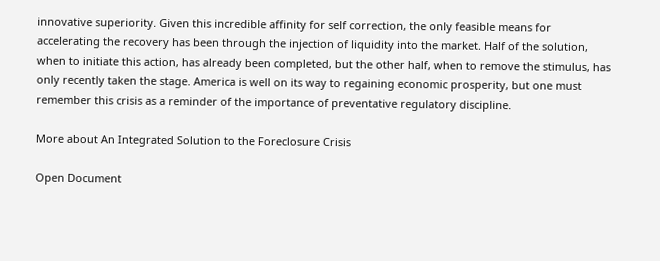innovative superiority. Given this incredible affinity for self correction, the only feasible means for accelerating the recovery has been through the injection of liquidity into the market. Half of the solution, when to initiate this action, has already been completed, but the other half, when to remove the stimulus, has only recently taken the stage. America is well on its way to regaining economic prosperity, but one must remember this crisis as a reminder of the importance of preventative regulatory discipline.

More about An Integrated Solution to the Foreclosure Crisis

Open Document